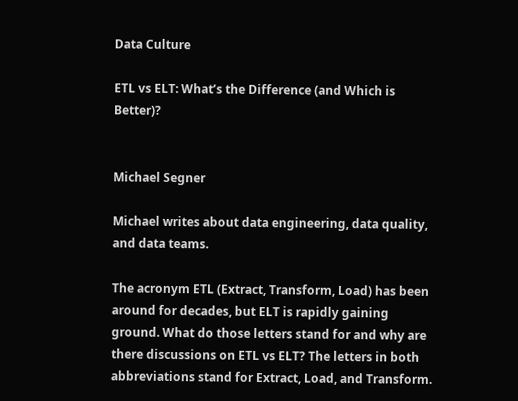Data Culture

ETL vs ELT: What’s the Difference (and Which is Better)?


Michael Segner

Michael writes about data engineering, data quality, and data teams.

The acronym ETL (Extract, Transform, Load) has been around for decades, but ELT is rapidly gaining ground. What do those letters stand for and why are there discussions on ETL vs ELT? The letters in both abbreviations stand for Extract, Load, and Transform.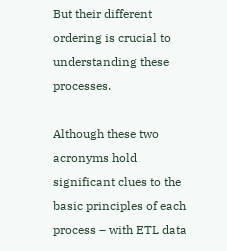But their different ordering is crucial to understanding these processes.

Although these two acronyms hold significant clues to the basic principles of each process – with ETL data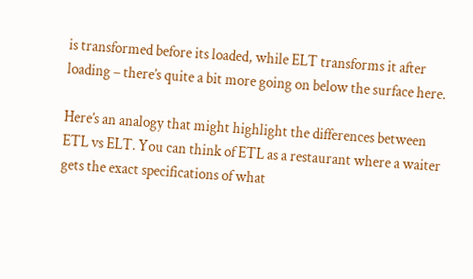is transformed before its loaded, while ELT transforms it after loading – there’s quite a bit more going on below the surface here.

Here’s an analogy that might highlight the differences between ETL vs ELT. You can think of ETL as a restaurant where a waiter gets the exact specifications of what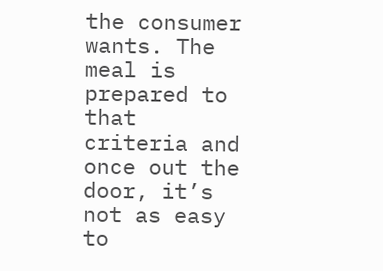the consumer wants. The meal is prepared to that criteria and once out the door, it’s not as easy to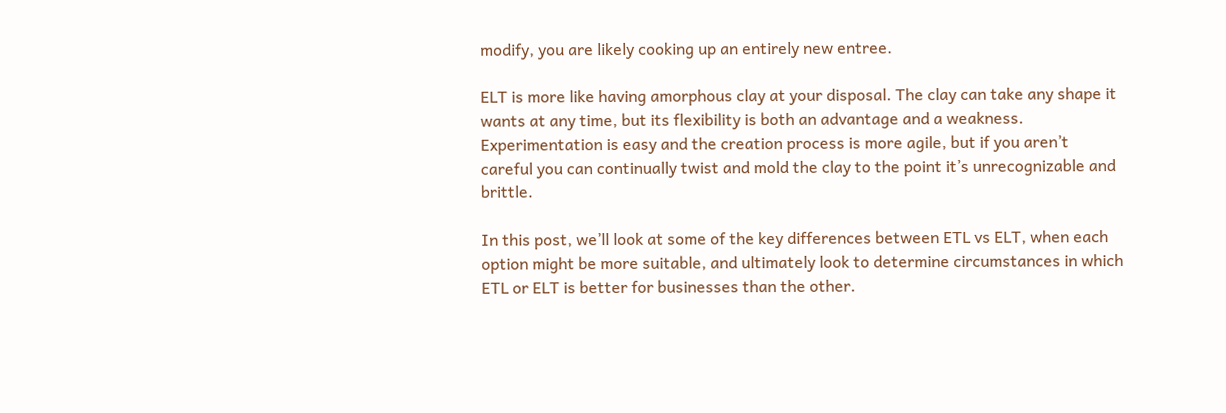modify, you are likely cooking up an entirely new entree.

ELT is more like having amorphous clay at your disposal. The clay can take any shape it wants at any time, but its flexibility is both an advantage and a weakness. Experimentation is easy and the creation process is more agile, but if you aren’t careful you can continually twist and mold the clay to the point it’s unrecognizable and brittle.

In this post, we’ll look at some of the key differences between ETL vs ELT, when each option might be more suitable, and ultimately look to determine circumstances in which ETL or ELT is better for businesses than the other.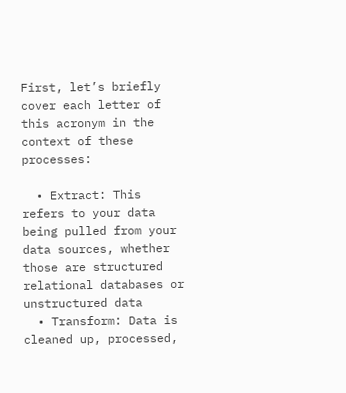First, let’s briefly cover each letter of this acronym in the context of these processes:

  • Extract: This refers to your data being pulled from your data sources, whether those are structured relational databases or unstructured data
  • Transform: Data is cleaned up, processed,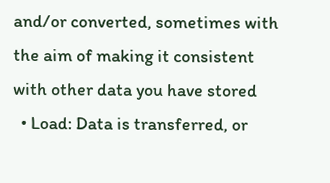and/or converted, sometimes with the aim of making it consistent with other data you have stored
  • Load: Data is transferred, or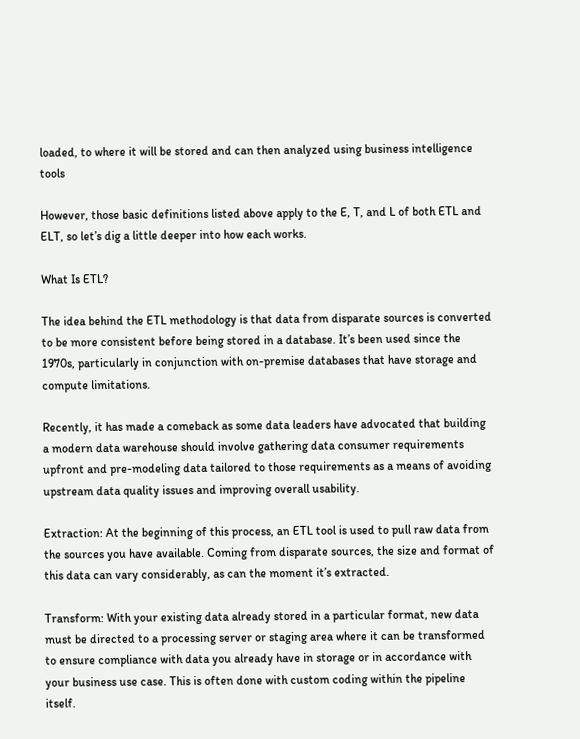loaded, to where it will be stored and can then analyzed using business intelligence tools

However, those basic definitions listed above apply to the E, T, and L of both ETL and ELT, so let’s dig a little deeper into how each works.

What Is ETL?

The idea behind the ETL methodology is that data from disparate sources is converted to be more consistent before being stored in a database. It’s been used since the 1970s, particularly in conjunction with on-premise databases that have storage and compute limitations.

Recently, it has made a comeback as some data leaders have advocated that building a modern data warehouse should involve gathering data consumer requirements upfront and pre-modeling data tailored to those requirements as a means of avoiding upstream data quality issues and improving overall usability.

Extraction: At the beginning of this process, an ETL tool is used to pull raw data from the sources you have available. Coming from disparate sources, the size and format of this data can vary considerably, as can the moment it’s extracted.

Transform: With your existing data already stored in a particular format, new data must be directed to a processing server or staging area where it can be transformed to ensure compliance with data you already have in storage or in accordance with your business use case. This is often done with custom coding within the pipeline itself.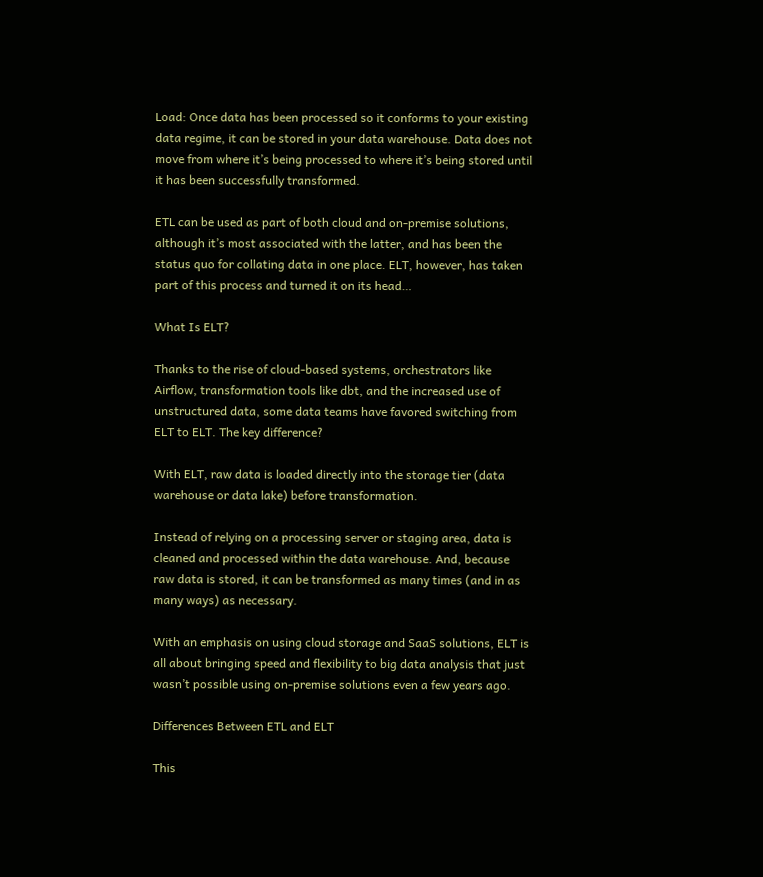Load: Once data has been processed so it conforms to your existing data regime, it can be stored in your data warehouse. Data does not move from where it’s being processed to where it’s being stored until it has been successfully transformed.

ETL can be used as part of both cloud and on-premise solutions, although it’s most associated with the latter, and has been the status quo for collating data in one place. ELT, however, has taken part of this process and turned it on its head…

What Is ELT?

Thanks to the rise of cloud-based systems, orchestrators like Airflow, transformation tools like dbt, and the increased use of unstructured data, some data teams have favored switching from ELT to ELT. The key difference?

With ELT, raw data is loaded directly into the storage tier (data warehouse or data lake) before transformation.

Instead of relying on a processing server or staging area, data is cleaned and processed within the data warehouse. And, because raw data is stored, it can be transformed as many times (and in as many ways) as necessary.

With an emphasis on using cloud storage and SaaS solutions, ELT is all about bringing speed and flexibility to big data analysis that just wasn’t possible using on-premise solutions even a few years ago.

Differences Between ETL and ELT

This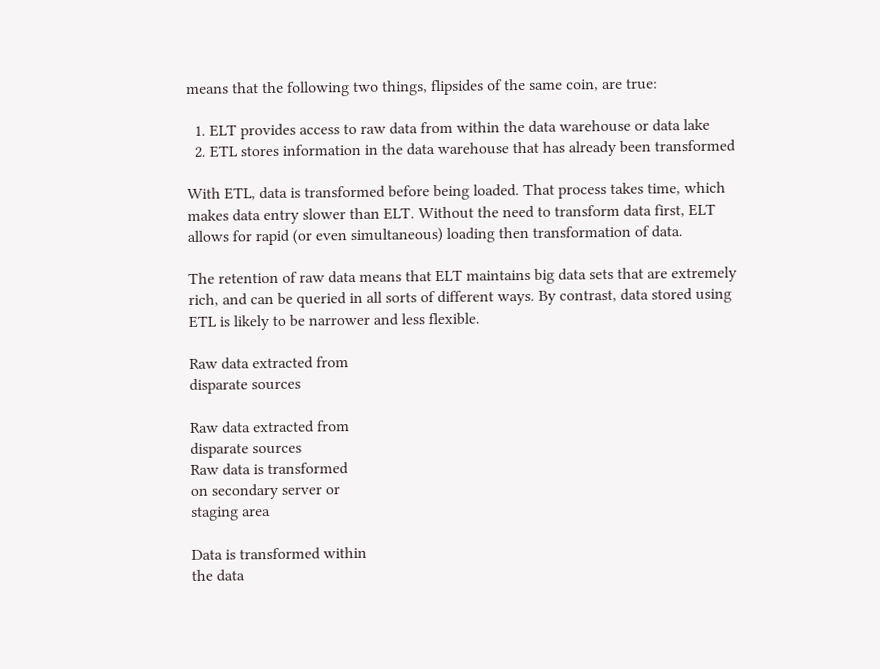means that the following two things, flipsides of the same coin, are true:

  1. ELT provides access to raw data from within the data warehouse or data lake
  2. ETL stores information in the data warehouse that has already been transformed

With ETL, data is transformed before being loaded. That process takes time, which makes data entry slower than ELT. Without the need to transform data first, ELT allows for rapid (or even simultaneous) loading then transformation of data.

The retention of raw data means that ELT maintains big data sets that are extremely rich, and can be queried in all sorts of different ways. By contrast, data stored using ETL is likely to be narrower and less flexible.

Raw data extracted from
disparate sources

Raw data extracted from
disparate sources
Raw data is transformed
on secondary server or
staging area

Data is transformed within
the data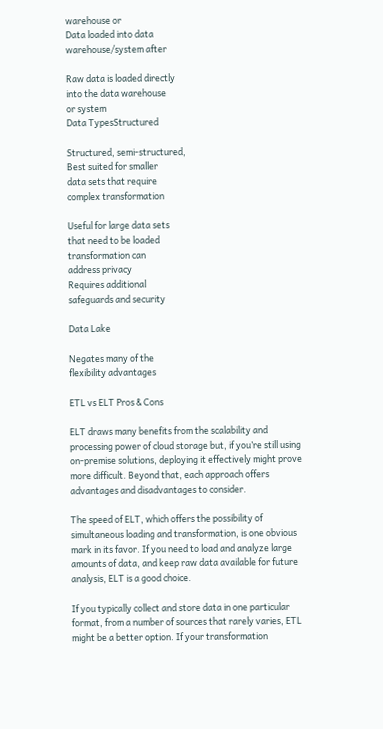warehouse or
Data loaded into data
warehouse/system after

Raw data is loaded directly
into the data warehouse
or system
Data TypesStructured

Structured, semi-structured,
Best suited for smaller
data sets that require
complex transformation

Useful for large data sets
that need to be loaded
transformation can
address privacy
Requires additional
safeguards and security

Data Lake

Negates many of the
flexibility advantages

ETL vs ELT Pros & Cons

ELT draws many benefits from the scalability and processing power of cloud storage but, if you’re still using on-premise solutions, deploying it effectively might prove more difficult. Beyond that, each approach offers advantages and disadvantages to consider.

The speed of ELT, which offers the possibility of simultaneous loading and transformation, is one obvious mark in its favor. If you need to load and analyze large amounts of data, and keep raw data available for future analysis, ELT is a good choice.

If you typically collect and store data in one particular format, from a number of sources that rarely varies, ETL might be a better option. If your transformation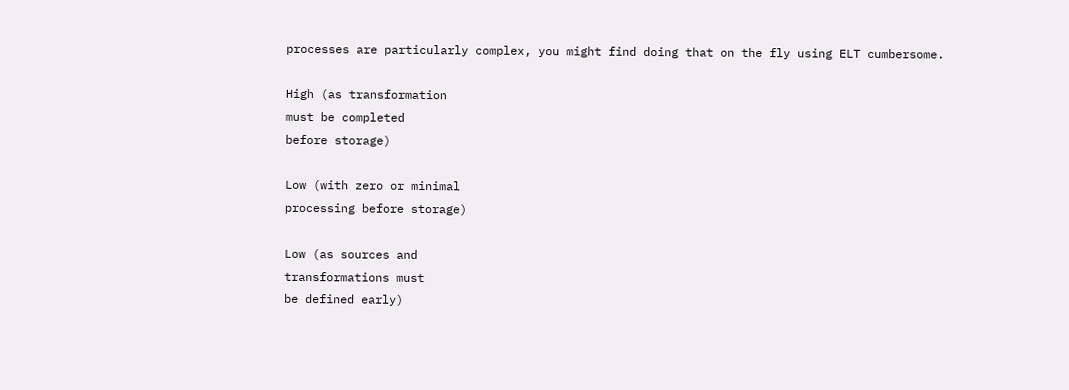processes are particularly complex, you might find doing that on the fly using ELT cumbersome.

High (as transformation
must be completed
before storage)

Low (with zero or minimal
processing before storage)

Low (as sources and
transformations must
be defined early)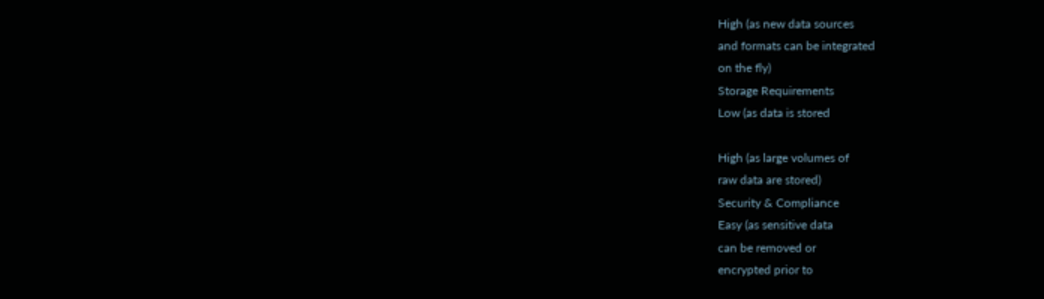High (as new data sources
and formats can be integrated
on the fly)
Storage Requirements
Low (as data is stored

High (as large volumes of
raw data are stored)
Security & Compliance
Easy (as sensitive data
can be removed or
encrypted prior to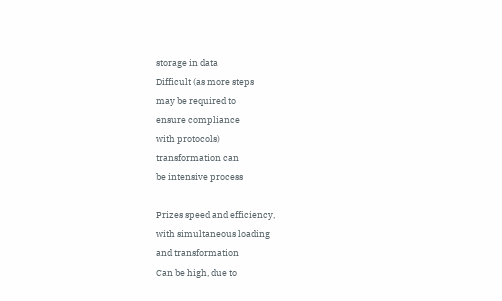storage in data
Difficult (as more steps
may be required to
ensure compliance
with protocols)
transformation can
be intensive process

Prizes speed and efficiency,
with simultaneous loading
and transformation
Can be high, due to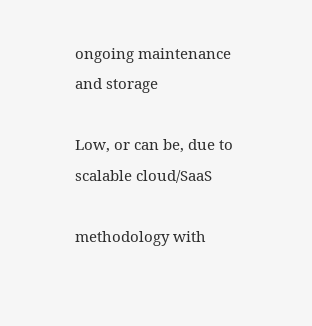ongoing maintenance
and storage

Low, or can be, due to
scalable cloud/SaaS

methodology with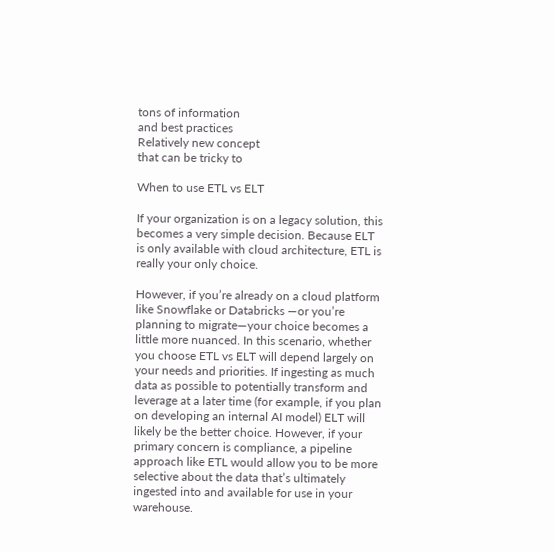tons of information
and best practices
Relatively new concept
that can be tricky to

When to use ETL vs ELT

If your organization is on a legacy solution, this becomes a very simple decision. Because ELT is only available with cloud architecture, ETL is really your only choice.

However, if you’re already on a cloud platform like Snowflake or Databricks —or you’re planning to migrate—your choice becomes a little more nuanced. In this scenario, whether you choose ETL vs ELT will depend largely on your needs and priorities. If ingesting as much data as possible to potentially transform and leverage at a later time (for example, if you plan on developing an internal AI model) ELT will likely be the better choice. However, if your primary concern is compliance, a pipeline approach like ETL would allow you to be more selective about the data that’s ultimately ingested into and available for use in your warehouse.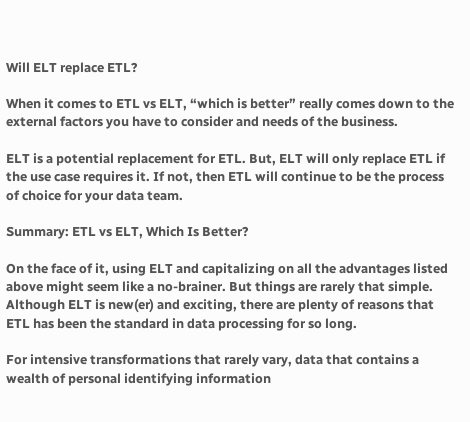Will ELT replace ETL?

When it comes to ETL vs ELT, “which is better” really comes down to the external factors you have to consider and needs of the business.

ELT is a potential replacement for ETL. But, ELT will only replace ETL if the use case requires it. If not, then ETL will continue to be the process of choice for your data team.

Summary: ETL vs ELT, Which Is Better?

On the face of it, using ELT and capitalizing on all the advantages listed above might seem like a no-brainer. But things are rarely that simple. Although ELT is new(er) and exciting, there are plenty of reasons that ETL has been the standard in data processing for so long.

For intensive transformations that rarely vary, data that contains a wealth of personal identifying information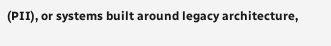(PII), or systems built around legacy architecture,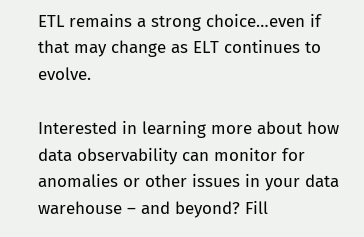ETL remains a strong choice…even if that may change as ELT continues to evolve.

Interested in learning more about how data observability can monitor for anomalies or other issues in your data warehouse – and beyond? Fill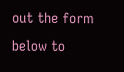out the form below to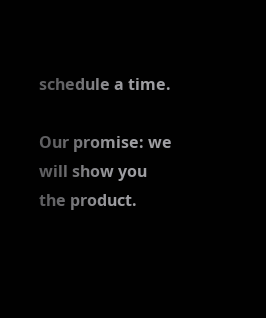schedule a time.

Our promise: we will show you the product.